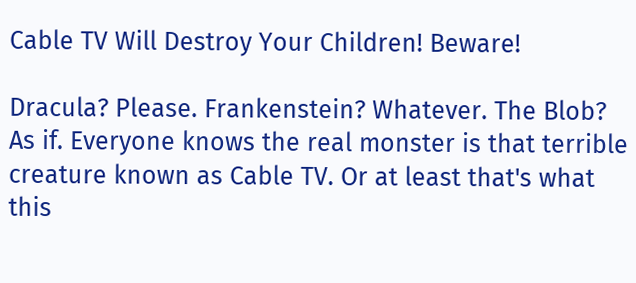Cable TV Will Destroy Your Children! Beware!

Dracula? Please. Frankenstein? Whatever. The Blob? As if. Everyone knows the real monster is that terrible creature known as Cable TV. Or at least that's what this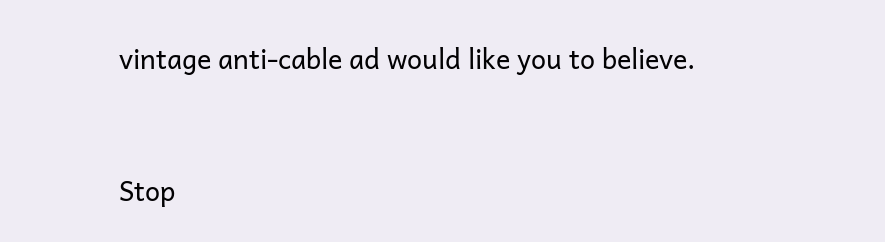vintage anti-cable ad would like you to believe.


Stop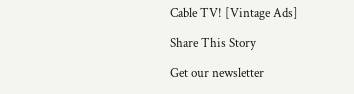Cable TV! [Vintage Ads]

Share This Story

Get our newsletter